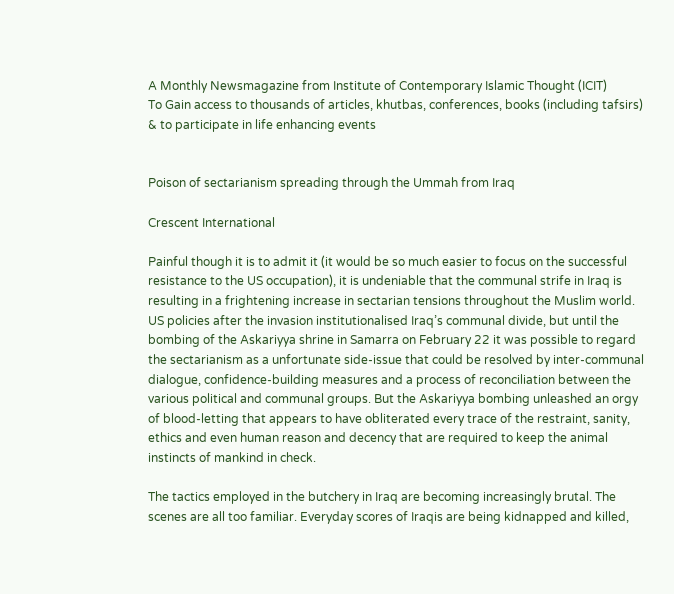A Monthly Newsmagazine from Institute of Contemporary Islamic Thought (ICIT)
To Gain access to thousands of articles, khutbas, conferences, books (including tafsirs) & to participate in life enhancing events


Poison of sectarianism spreading through the Ummah from Iraq

Crescent International

Painful though it is to admit it (it would be so much easier to focus on the successful resistance to the US occupation), it is undeniable that the communal strife in Iraq is resulting in a frightening increase in sectarian tensions throughout the Muslim world. US policies after the invasion institutionalised Iraq’s communal divide, but until the bombing of the Askariyya shrine in Samarra on February 22 it was possible to regard the sectarianism as a unfortunate side-issue that could be resolved by inter-communal dialogue, confidence-building measures and a process of reconciliation between the various political and communal groups. But the Askariyya bombing unleashed an orgy of blood-letting that appears to have obliterated every trace of the restraint, sanity, ethics and even human reason and decency that are required to keep the animal instincts of mankind in check.

The tactics employed in the butchery in Iraq are becoming increasingly brutal. The scenes are all too familiar. Everyday scores of Iraqis are being kidnapped and killed,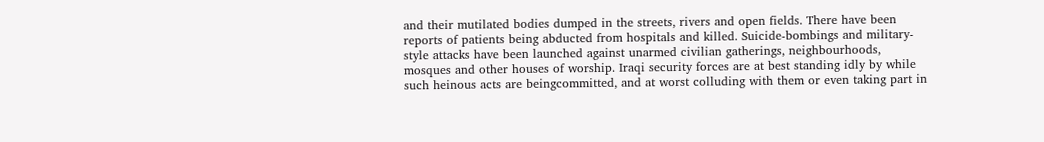and their mutilated bodies dumped in the streets, rivers and open fields. There have been reports of patients being abducted from hospitals and killed. Suicide-bombings and military-style attacks have been launched against unarmed civilian gatherings, neighbourhoods, mosques and other houses of worship. Iraqi security forces are at best standing idly by while such heinous acts are beingcommitted, and at worst colluding with them or even taking part in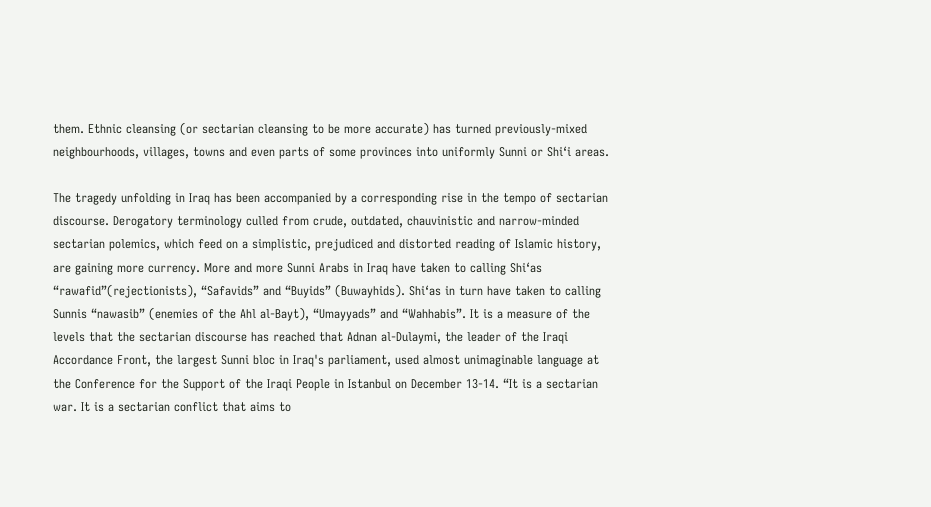them. Ethnic cleansing (or sectarian cleansing to be more accurate) has turned previously-mixed neighbourhoods, villages, towns and even parts of some provinces into uniformly Sunni or Shi‘i areas.

The tragedy unfolding in Iraq has been accompanied by a corresponding rise in the tempo of sectarian discourse. Derogatory terminology culled from crude, outdated, chauvinistic and narrow-minded sectarian polemics, which feed on a simplistic, prejudiced and distorted reading of Islamic history, are gaining more currency. More and more Sunni Arabs in Iraq have taken to calling Shi‘as “rawafid”(rejectionists), “Safavids” and “Buyids” (Buwayhids). Shi‘as in turn have taken to calling Sunnis “nawasib” (enemies of the Ahl al-Bayt), “Umayyads” and “Wahhabis”. It is a measure of the levels that the sectarian discourse has reached that Adnan al-Dulaymi, the leader of the Iraqi Accordance Front, the largest Sunni bloc in Iraq's parliament, used almost unimaginable language at the Conference for the Support of the Iraqi People in Istanbul on December 13-14. “It is a sectarian war. It is a sectarian conflict that aims to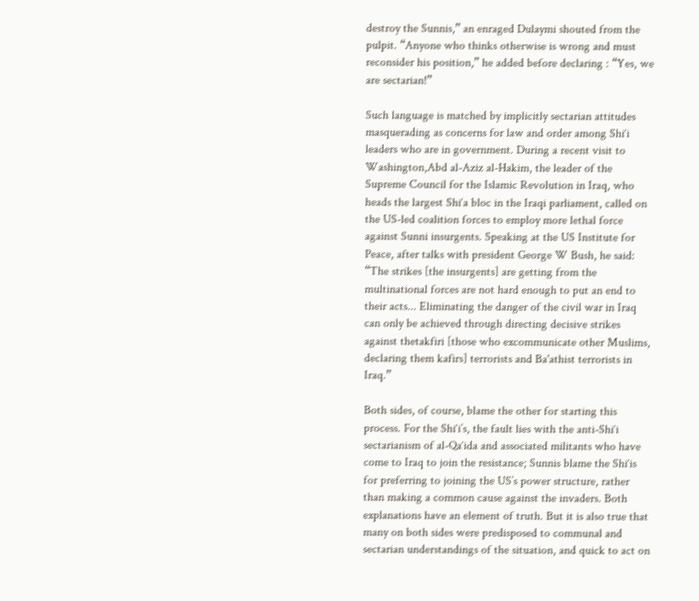destroy the Sunnis,” an enraged Dulaymi shouted from the pulpit. “Anyone who thinks otherwise is wrong and must reconsider his position,” he added before declaring : “Yes, we are sectarian!”

Such language is matched by implicitly sectarian attitudes masquerading as concerns for law and order among Shi‘i leaders who are in government. During a recent visit to Washington,Abd al-Aziz al-Hakim, the leader of the Supreme Council for the Islamic Revolution in Iraq, who heads the largest Shi‘a bloc in the Iraqi parliament, called on the US-led coalition forces to employ more lethal force against Sunni insurgents. Speaking at the US Institute for Peace, after talks with president George W Bush, he said: “The strikes [the insurgents] are getting from the multinational forces are not hard enough to put an end to their acts... Eliminating the danger of the civil war in Iraq can only be achieved through directing decisive strikes against thetakfiri [those who excommunicate other Muslims, declaring them kafirs] terrorists and Ba'athist terrorists in Iraq.”

Both sides, of course, blame the other for starting this process. For the Shi‘i’s, the fault lies with the anti-Shi‘i sectarianism of al-Qa‘ida and associated militants who have come to Iraq to join the resistance; Sunnis blame the Shi‘is for preferring to joining the US’s power structure, rather than making a common cause against the invaders. Both explanations have an element of truth. But it is also true that many on both sides were predisposed to communal and sectarian understandings of the situation, and quick to act on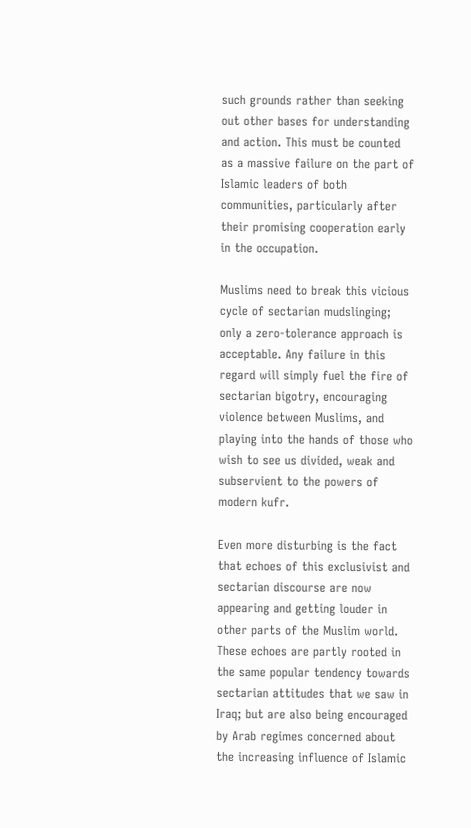such grounds rather than seeking out other bases for understanding and action. This must be counted as a massive failure on the part of Islamic leaders of both communities, particularly after their promising cooperation early in the occupation.

Muslims need to break this vicious cycle of sectarian mudslinging; only a zero-tolerance approach is acceptable. Any failure in this regard will simply fuel the fire of sectarian bigotry, encouraging violence between Muslims, and playing into the hands of those who wish to see us divided, weak and subservient to the powers of modern kufr.

Even more disturbing is the fact that echoes of this exclusivist and sectarian discourse are now appearing and getting louder in other parts of the Muslim world. These echoes are partly rooted in the same popular tendency towards sectarian attitudes that we saw in Iraq; but are also being encouraged by Arab regimes concerned about the increasing influence of Islamic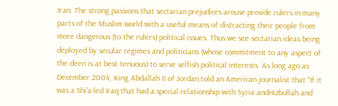Iran. The strong passions that sectarian prejudices arouse provide rulers in many parts of the Muslim world with a useful means of distracting their people from more dangerous (to the rulers) political issues. Thus we see sectarian ideas being deployed by secular regimes and politicians (whose commitment to any aspect of the deen is at best tenuous) to serve selfish political interests. As long ago as December 2004, King Abdallah II of Jordan told an American journalist that “If it was a Shi'a-led Iraq that had a special relationship with Syria andHizbollah and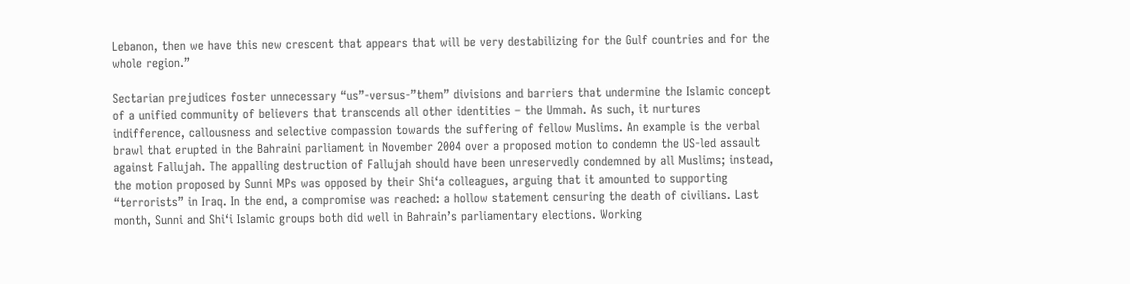Lebanon, then we have this new crescent that appears that will be very destabilizing for the Gulf countries and for the whole region.”

Sectarian prejudices foster unnecessary “us”-versus-”them” divisions and barriers that undermine the Islamic concept of a unified community of believers that transcends all other identities – the Ummah. As such, it nurtures indifference, callousness and selective compassion towards the suffering of fellow Muslims. An example is the verbal brawl that erupted in the Bahraini parliament in November 2004 over a proposed motion to condemn the US-led assault against Fallujah. The appalling destruction of Fallujah should have been unreservedly condemned by all Muslims; instead, the motion proposed by Sunni MPs was opposed by their Shi‘a colleagues, arguing that it amounted to supporting “terrorists” in Iraq. In the end, a compromise was reached: a hollow statement censuring the death of civilians. Last month, Sunni and Shi‘i Islamic groups both did well in Bahrain’s parliamentary elections. Working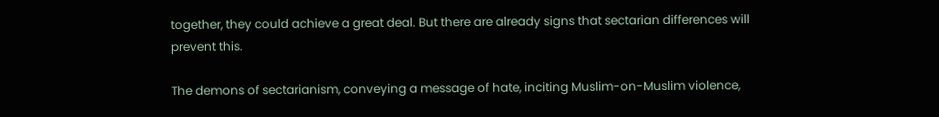together, they could achieve a great deal. But there are already signs that sectarian differences will prevent this.

The demons of sectarianism, conveying a message of hate, inciting Muslim-on-Muslim violence,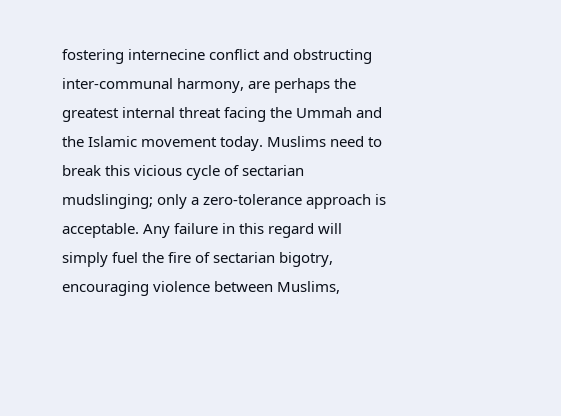fostering internecine conflict and obstructing inter-communal harmony, are perhaps the greatest internal threat facing the Ummah and the Islamic movement today. Muslims need to break this vicious cycle of sectarian mudslinging; only a zero-tolerance approach is acceptable. Any failure in this regard will simply fuel the fire of sectarian bigotry, encouraging violence between Muslims,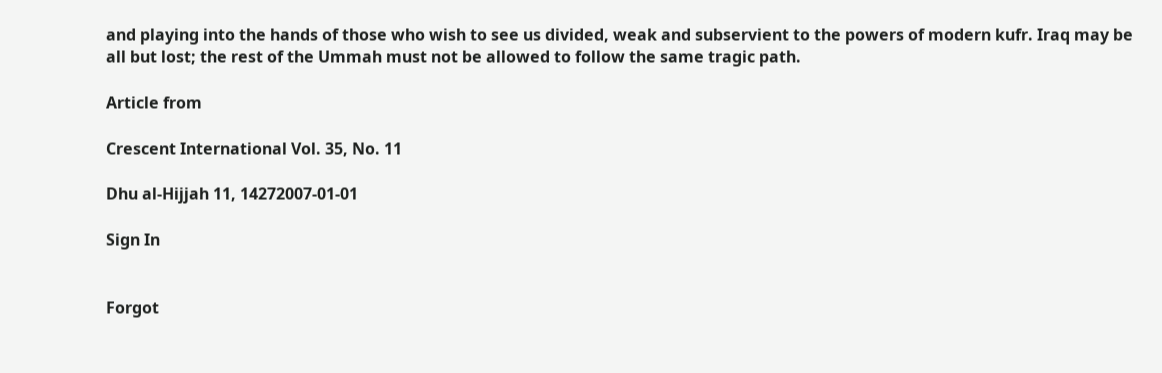and playing into the hands of those who wish to see us divided, weak and subservient to the powers of modern kufr. Iraq may be all but lost; the rest of the Ummah must not be allowed to follow the same tragic path.

Article from

Crescent International Vol. 35, No. 11

Dhu al-Hijjah 11, 14272007-01-01

Sign In


Forgot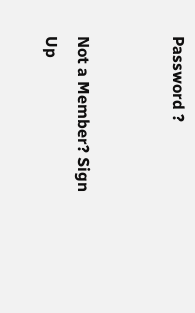Password ?


Not a Member? Sign Up